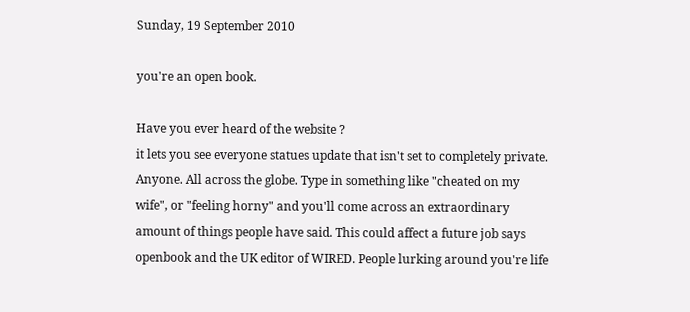Sunday, 19 September 2010

you're an open book.

Have you ever heard of the website ?
it lets you see everyone statues update that isn't set to completely private. Anyone. All across the globe. Type in something like "cheated on my wife", or "feeling horny" and you'll come across an extraordinary amount of things people have said. This could affect a future job says openbook and the UK editor of WIRED. People lurking around you're life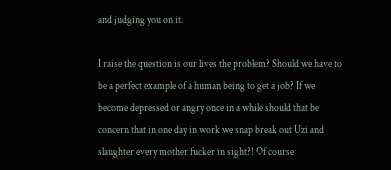and judging you on it.

I raise the question is our lives the problem? Should we have to be a perfect example of a human being to get a job? If we become depressed or angry once in a while should that be concern that in one day in work we snap break out Uzi and slaughter every mother fucker in sight?! Of course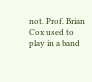not. Prof. Brian Cox used to play in a band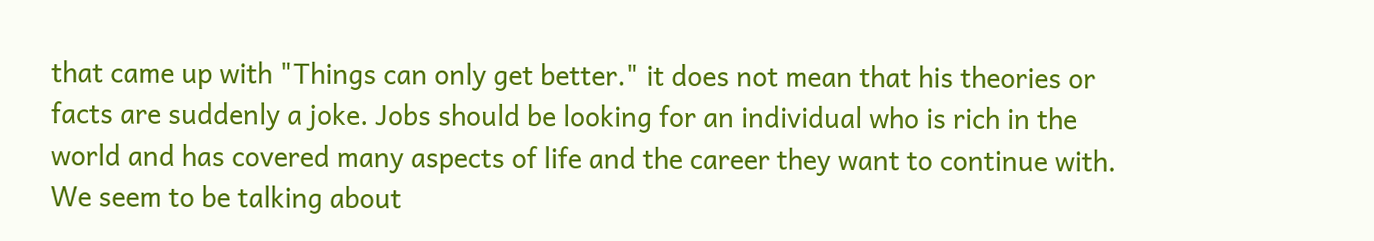that came up with "Things can only get better." it does not mean that his theories or facts are suddenly a joke. Jobs should be looking for an individual who is rich in the world and has covered many aspects of life and the career they want to continue with.
We seem to be talking about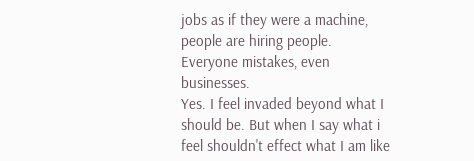jobs as if they were a machine, people are hiring people. Everyone mistakes, even businesses.
Yes. I feel invaded beyond what I should be. But when I say what i feel shouldn't effect what I am like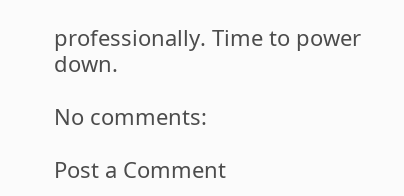professionally. Time to power down.

No comments:

Post a Comment